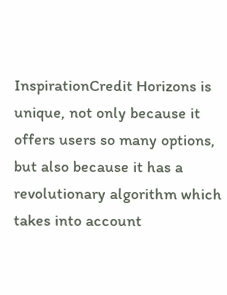InspirationCredit Horizons is unique, not only because it offers users so many options, but also because it has a revolutionary algorithm which takes into account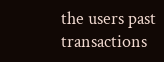the users past transactions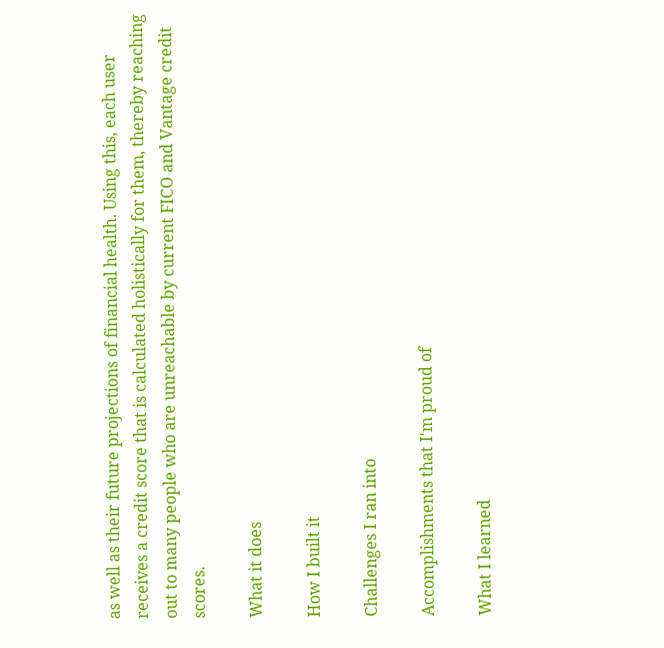as well as their future projections of financial health. Using this, each user receives a credit score that is calculated holistically for them, thereby reaching out to many people who are unreachable by current FICO and Vantage credit scores.

What it does

How I built it

Challenges I ran into

Accomplishments that I'm proud of

What I learned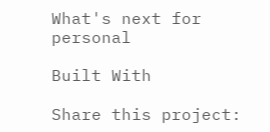What's next for personal

Built With

Share this project: